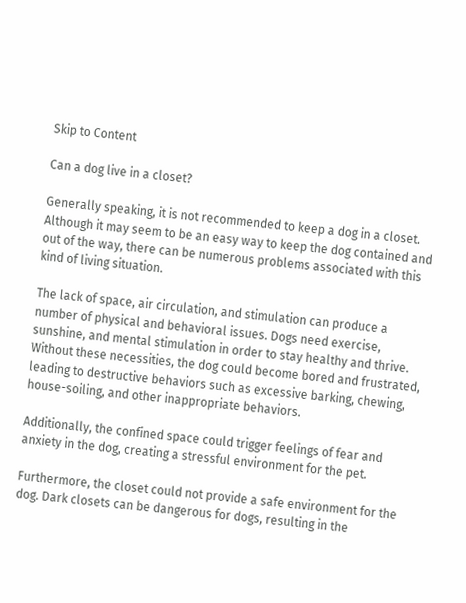Skip to Content

Can a dog live in a closet?

Generally speaking, it is not recommended to keep a dog in a closet. Although it may seem to be an easy way to keep the dog contained and out of the way, there can be numerous problems associated with this kind of living situation.

The lack of space, air circulation, and stimulation can produce a number of physical and behavioral issues. Dogs need exercise, sunshine, and mental stimulation in order to stay healthy and thrive. Without these necessities, the dog could become bored and frustrated, leading to destructive behaviors such as excessive barking, chewing, house-soiling, and other inappropriate behaviors.

Additionally, the confined space could trigger feelings of fear and anxiety in the dog, creating a stressful environment for the pet.

Furthermore, the closet could not provide a safe environment for the dog. Dark closets can be dangerous for dogs, resulting in the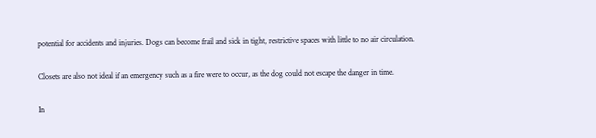potential for accidents and injuries. Dogs can become frail and sick in tight, restrictive spaces with little to no air circulation.

Closets are also not ideal if an emergency such as a fire were to occur, as the dog could not escape the danger in time.

In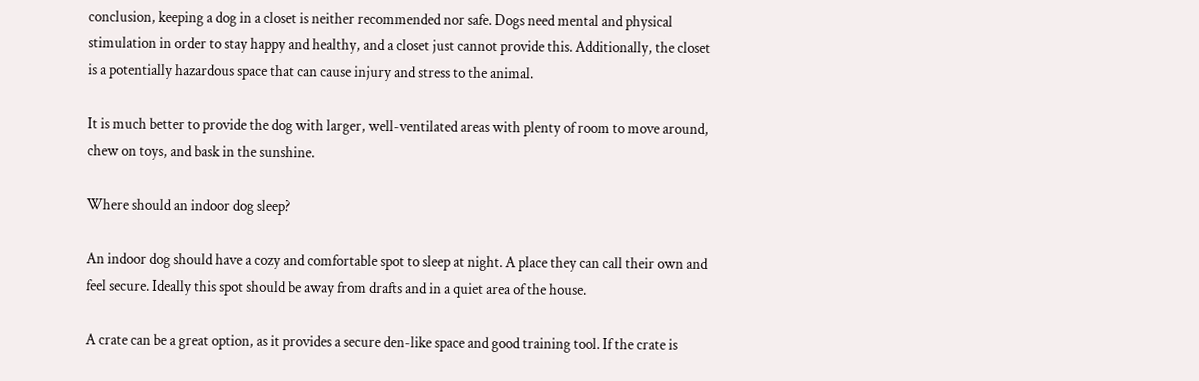conclusion, keeping a dog in a closet is neither recommended nor safe. Dogs need mental and physical stimulation in order to stay happy and healthy, and a closet just cannot provide this. Additionally, the closet is a potentially hazardous space that can cause injury and stress to the animal.

It is much better to provide the dog with larger, well-ventilated areas with plenty of room to move around, chew on toys, and bask in the sunshine.

Where should an indoor dog sleep?

An indoor dog should have a cozy and comfortable spot to sleep at night. A place they can call their own and feel secure. Ideally this spot should be away from drafts and in a quiet area of the house.

A crate can be a great option, as it provides a secure den-like space and good training tool. If the crate is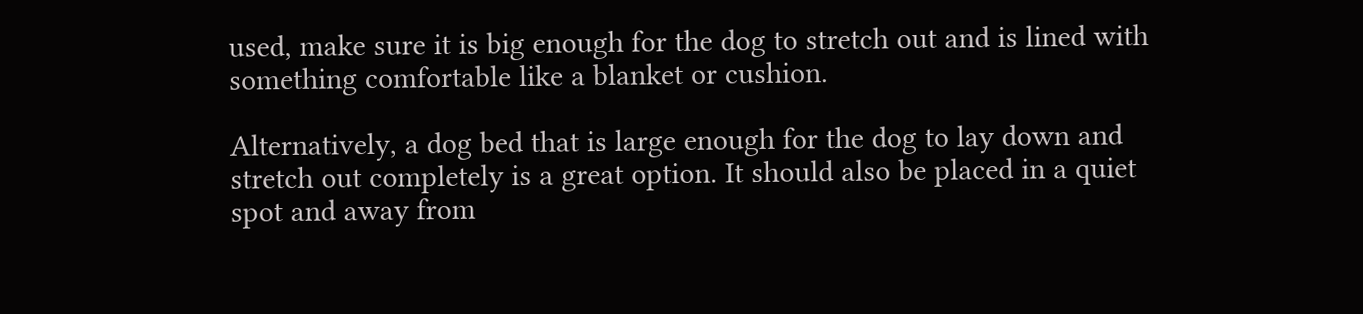used, make sure it is big enough for the dog to stretch out and is lined with something comfortable like a blanket or cushion.

Alternatively, a dog bed that is large enough for the dog to lay down and stretch out completely is a great option. It should also be placed in a quiet spot and away from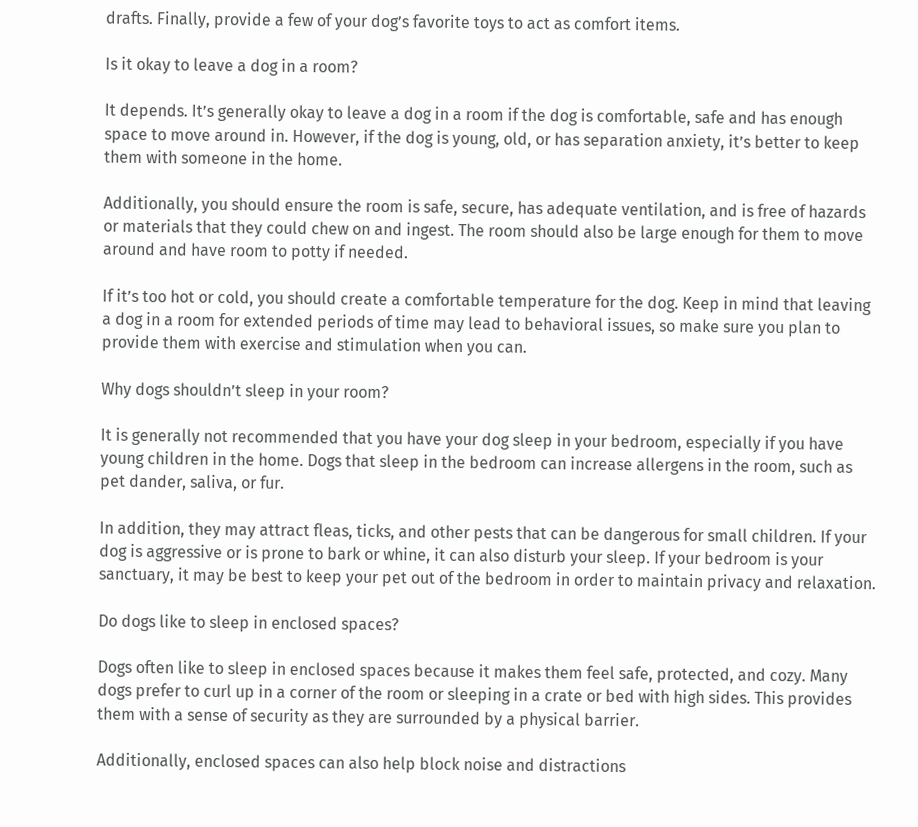drafts. Finally, provide a few of your dog’s favorite toys to act as comfort items.

Is it okay to leave a dog in a room?

It depends. It’s generally okay to leave a dog in a room if the dog is comfortable, safe and has enough space to move around in. However, if the dog is young, old, or has separation anxiety, it’s better to keep them with someone in the home.

Additionally, you should ensure the room is safe, secure, has adequate ventilation, and is free of hazards or materials that they could chew on and ingest. The room should also be large enough for them to move around and have room to potty if needed.

If it’s too hot or cold, you should create a comfortable temperature for the dog. Keep in mind that leaving a dog in a room for extended periods of time may lead to behavioral issues, so make sure you plan to provide them with exercise and stimulation when you can.

Why dogs shouldn’t sleep in your room?

It is generally not recommended that you have your dog sleep in your bedroom, especially if you have young children in the home. Dogs that sleep in the bedroom can increase allergens in the room, such as pet dander, saliva, or fur.

In addition, they may attract fleas, ticks, and other pests that can be dangerous for small children. If your dog is aggressive or is prone to bark or whine, it can also disturb your sleep. If your bedroom is your sanctuary, it may be best to keep your pet out of the bedroom in order to maintain privacy and relaxation.

Do dogs like to sleep in enclosed spaces?

Dogs often like to sleep in enclosed spaces because it makes them feel safe, protected, and cozy. Many dogs prefer to curl up in a corner of the room or sleeping in a crate or bed with high sides. This provides them with a sense of security as they are surrounded by a physical barrier.

Additionally, enclosed spaces can also help block noise and distractions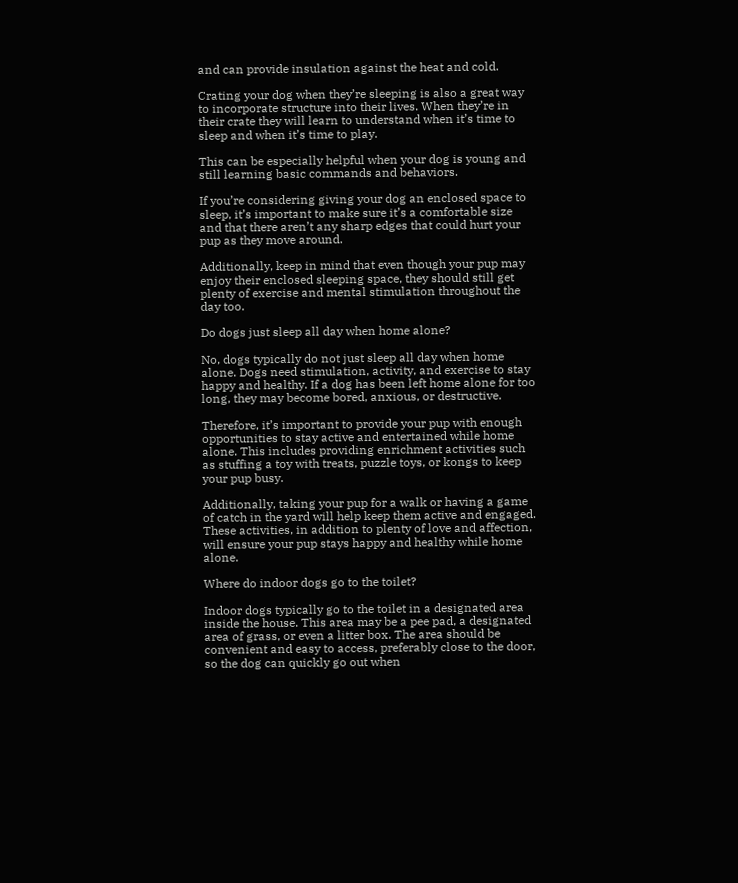and can provide insulation against the heat and cold.

Crating your dog when they’re sleeping is also a great way to incorporate structure into their lives. When they’re in their crate they will learn to understand when it’s time to sleep and when it’s time to play.

This can be especially helpful when your dog is young and still learning basic commands and behaviors.

If you’re considering giving your dog an enclosed space to sleep, it’s important to make sure it’s a comfortable size and that there aren’t any sharp edges that could hurt your pup as they move around.

Additionally, keep in mind that even though your pup may enjoy their enclosed sleeping space, they should still get plenty of exercise and mental stimulation throughout the day too.

Do dogs just sleep all day when home alone?

No, dogs typically do not just sleep all day when home alone. Dogs need stimulation, activity, and exercise to stay happy and healthy. If a dog has been left home alone for too long, they may become bored, anxious, or destructive.

Therefore, it’s important to provide your pup with enough opportunities to stay active and entertained while home alone. This includes providing enrichment activities such as stuffing a toy with treats, puzzle toys, or kongs to keep your pup busy.

Additionally, taking your pup for a walk or having a game of catch in the yard will help keep them active and engaged. These activities, in addition to plenty of love and affection, will ensure your pup stays happy and healthy while home alone.

Where do indoor dogs go to the toilet?

Indoor dogs typically go to the toilet in a designated area inside the house. This area may be a pee pad, a designated area of grass, or even a litter box. The area should be convenient and easy to access, preferably close to the door, so the dog can quickly go out when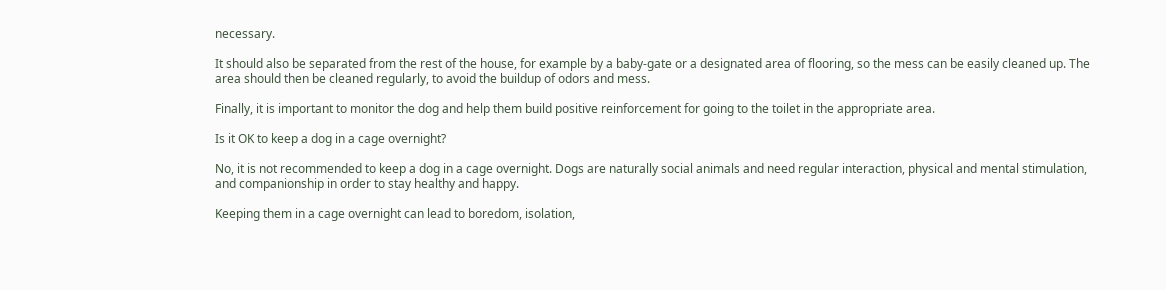necessary.

It should also be separated from the rest of the house, for example by a baby-gate or a designated area of flooring, so the mess can be easily cleaned up. The area should then be cleaned regularly, to avoid the buildup of odors and mess.

Finally, it is important to monitor the dog and help them build positive reinforcement for going to the toilet in the appropriate area.

Is it OK to keep a dog in a cage overnight?

No, it is not recommended to keep a dog in a cage overnight. Dogs are naturally social animals and need regular interaction, physical and mental stimulation, and companionship in order to stay healthy and happy.

Keeping them in a cage overnight can lead to boredom, isolation,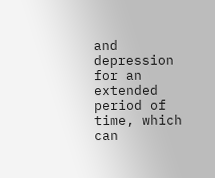and depression for an extended period of time, which can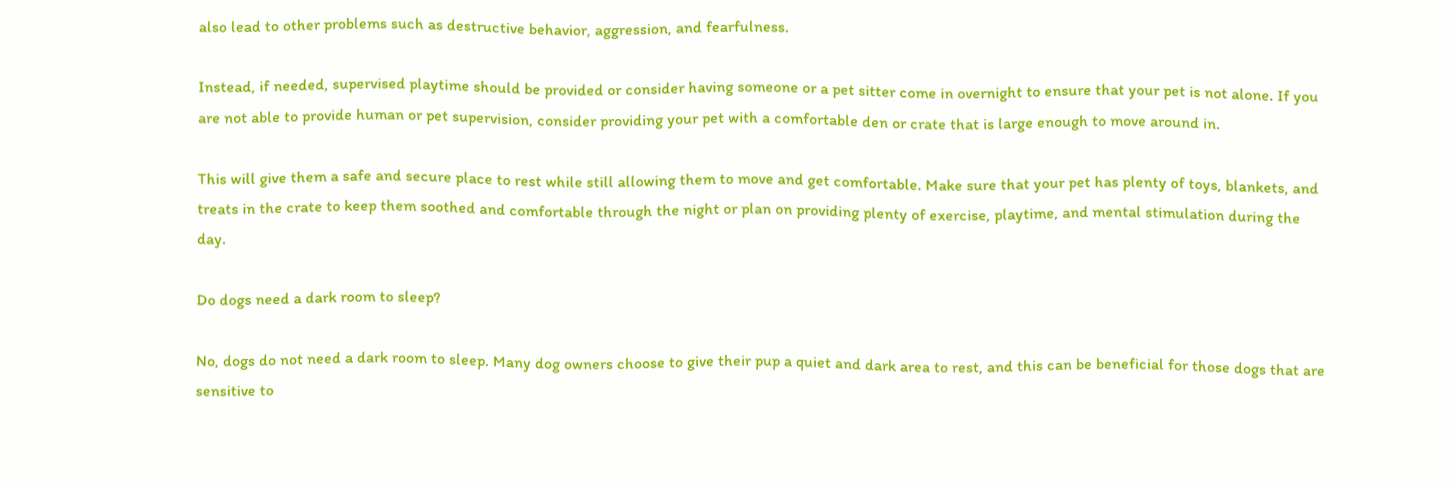also lead to other problems such as destructive behavior, aggression, and fearfulness.

Instead, if needed, supervised playtime should be provided or consider having someone or a pet sitter come in overnight to ensure that your pet is not alone. If you are not able to provide human or pet supervision, consider providing your pet with a comfortable den or crate that is large enough to move around in.

This will give them a safe and secure place to rest while still allowing them to move and get comfortable. Make sure that your pet has plenty of toys, blankets, and treats in the crate to keep them soothed and comfortable through the night or plan on providing plenty of exercise, playtime, and mental stimulation during the day.

Do dogs need a dark room to sleep?

No, dogs do not need a dark room to sleep. Many dog owners choose to give their pup a quiet and dark area to rest, and this can be beneficial for those dogs that are sensitive to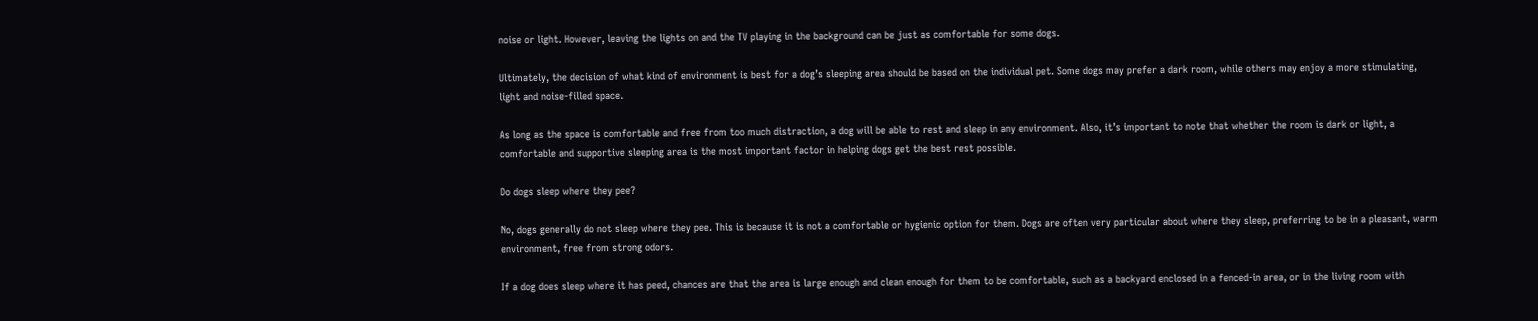noise or light. However, leaving the lights on and the TV playing in the background can be just as comfortable for some dogs.

Ultimately, the decision of what kind of environment is best for a dog’s sleeping area should be based on the individual pet. Some dogs may prefer a dark room, while others may enjoy a more stimulating, light and noise-filled space.

As long as the space is comfortable and free from too much distraction, a dog will be able to rest and sleep in any environment. Also, it’s important to note that whether the room is dark or light, a comfortable and supportive sleeping area is the most important factor in helping dogs get the best rest possible.

Do dogs sleep where they pee?

No, dogs generally do not sleep where they pee. This is because it is not a comfortable or hygienic option for them. Dogs are often very particular about where they sleep, preferring to be in a pleasant, warm environment, free from strong odors.

If a dog does sleep where it has peed, chances are that the area is large enough and clean enough for them to be comfortable, such as a backyard enclosed in a fenced-in area, or in the living room with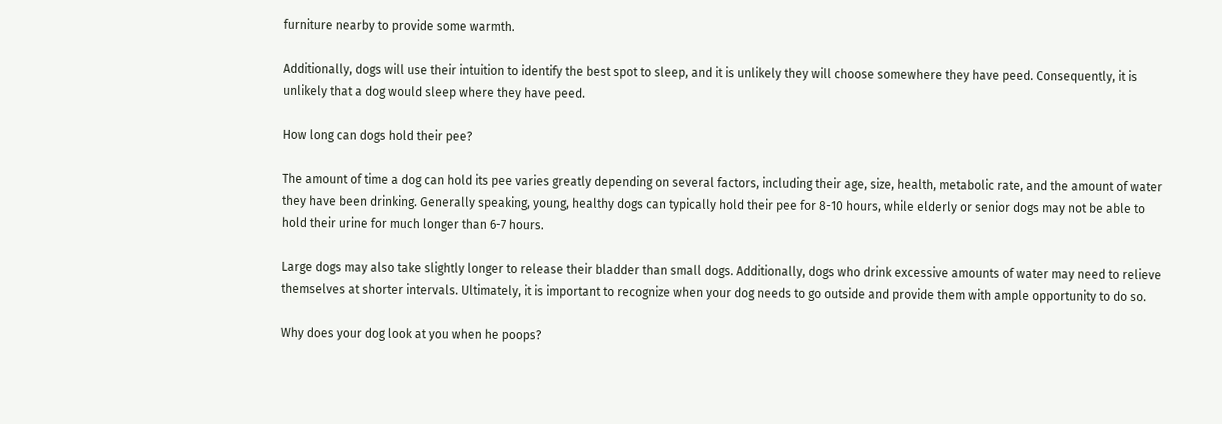furniture nearby to provide some warmth.

Additionally, dogs will use their intuition to identify the best spot to sleep, and it is unlikely they will choose somewhere they have peed. Consequently, it is unlikely that a dog would sleep where they have peed.

How long can dogs hold their pee?

The amount of time a dog can hold its pee varies greatly depending on several factors, including their age, size, health, metabolic rate, and the amount of water they have been drinking. Generally speaking, young, healthy dogs can typically hold their pee for 8-10 hours, while elderly or senior dogs may not be able to hold their urine for much longer than 6-7 hours.

Large dogs may also take slightly longer to release their bladder than small dogs. Additionally, dogs who drink excessive amounts of water may need to relieve themselves at shorter intervals. Ultimately, it is important to recognize when your dog needs to go outside and provide them with ample opportunity to do so.

Why does your dog look at you when he poops?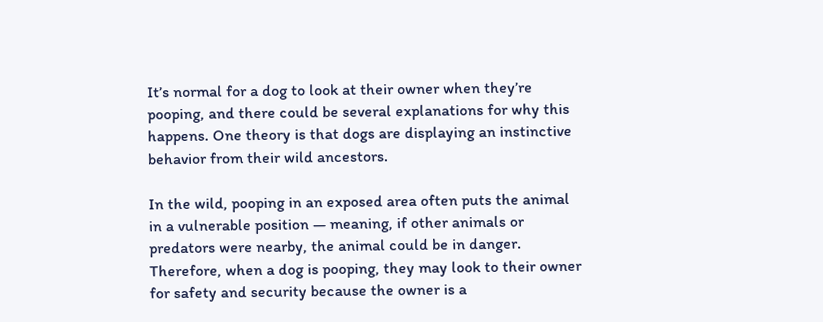It’s normal for a dog to look at their owner when they’re pooping, and there could be several explanations for why this happens. One theory is that dogs are displaying an instinctive behavior from their wild ancestors.

In the wild, pooping in an exposed area often puts the animal in a vulnerable position — meaning, if other animals or predators were nearby, the animal could be in danger. Therefore, when a dog is pooping, they may look to their owner for safety and security because the owner is a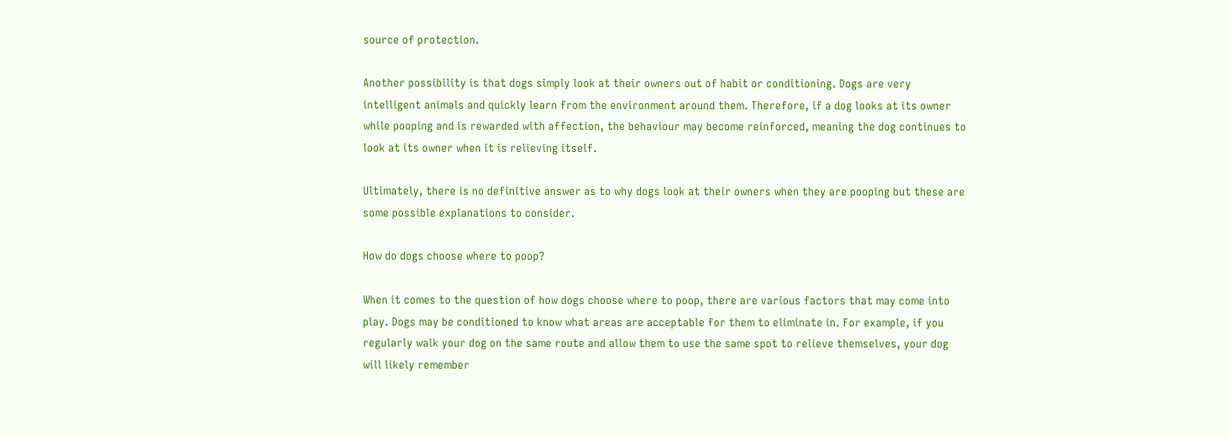source of protection.

Another possibility is that dogs simply look at their owners out of habit or conditioning. Dogs are very intelligent animals and quickly learn from the environment around them. Therefore, if a dog looks at its owner while pooping and is rewarded with affection, the behaviour may become reinforced, meaning the dog continues to look at its owner when it is relieving itself.

Ultimately, there is no definitive answer as to why dogs look at their owners when they are pooping but these are some possible explanations to consider.

How do dogs choose where to poop?

When it comes to the question of how dogs choose where to poop, there are various factors that may come into play. Dogs may be conditioned to know what areas are acceptable for them to eliminate in. For example, if you regularly walk your dog on the same route and allow them to use the same spot to relieve themselves, your dog will likely remember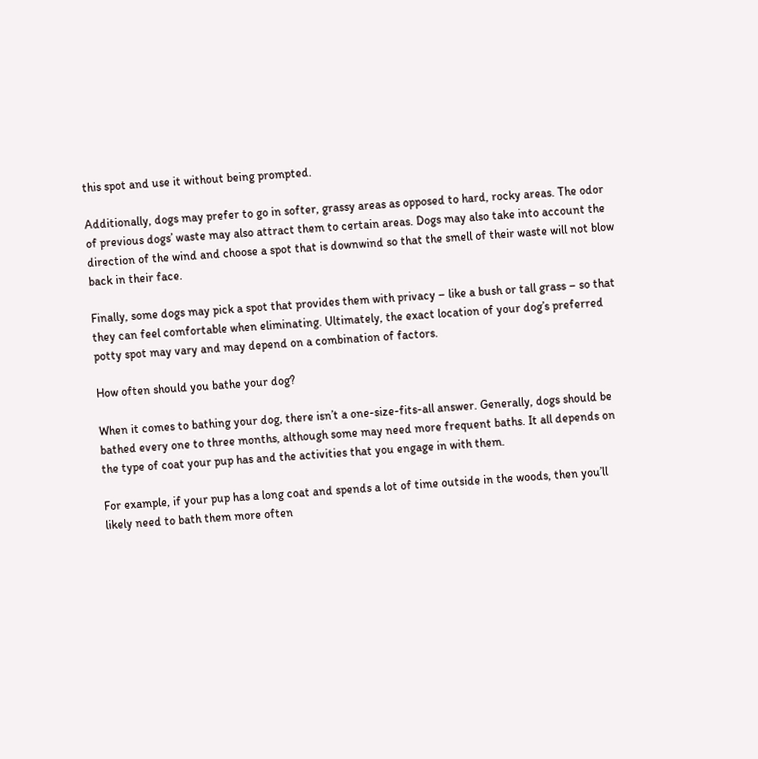this spot and use it without being prompted.

Additionally, dogs may prefer to go in softer, grassy areas as opposed to hard, rocky areas. The odor of previous dogs’ waste may also attract them to certain areas. Dogs may also take into account the direction of the wind and choose a spot that is downwind so that the smell of their waste will not blow back in their face.

Finally, some dogs may pick a spot that provides them with privacy – like a bush or tall grass – so that they can feel comfortable when eliminating. Ultimately, the exact location of your dog’s preferred potty spot may vary and may depend on a combination of factors.

How often should you bathe your dog?

When it comes to bathing your dog, there isn’t a one-size-fits-all answer. Generally, dogs should be bathed every one to three months, although some may need more frequent baths. It all depends on the type of coat your pup has and the activities that you engage in with them.

For example, if your pup has a long coat and spends a lot of time outside in the woods, then you’ll likely need to bath them more often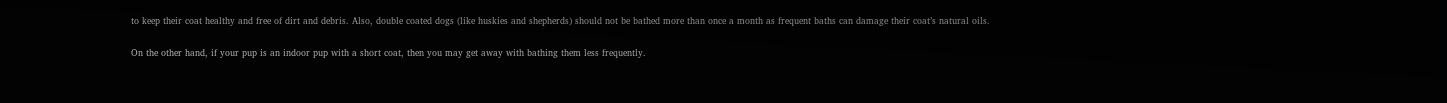to keep their coat healthy and free of dirt and debris. Also, double coated dogs (like huskies and shepherds) should not be bathed more than once a month as frequent baths can damage their coat’s natural oils.

On the other hand, if your pup is an indoor pup with a short coat, then you may get away with bathing them less frequently.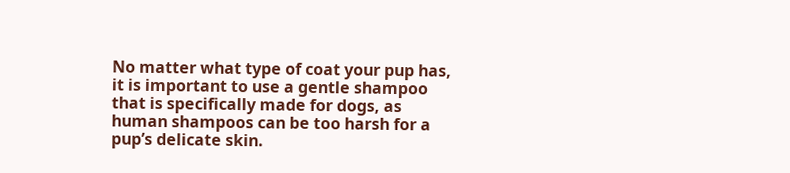No matter what type of coat your pup has, it is important to use a gentle shampoo that is specifically made for dogs, as human shampoos can be too harsh for a pup’s delicate skin.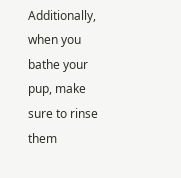Additionally, when you bathe your pup, make sure to rinse them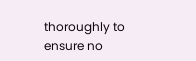thoroughly to ensure no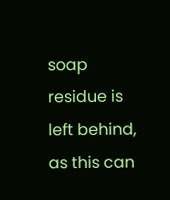soap residue is left behind, as this can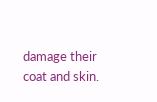damage their coat and skin.